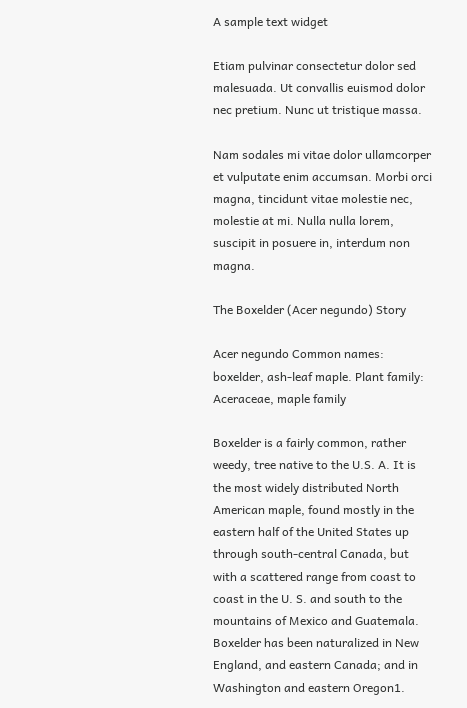A sample text widget

Etiam pulvinar consectetur dolor sed malesuada. Ut convallis euismod dolor nec pretium. Nunc ut tristique massa.

Nam sodales mi vitae dolor ullamcorper et vulputate enim accumsan. Morbi orci magna, tincidunt vitae molestie nec, molestie at mi. Nulla nulla lorem, suscipit in posuere in, interdum non magna.

The Boxelder (Acer negundo) Story

Acer negundo Common names: boxelder, ash-leaf maple. Plant family: Aceraceae, maple family

Boxelder is a fairly common, rather weedy, tree native to the U.S. A. It is the most widely distributed North American maple, found mostly in the eastern half of the United States up through south-central Canada, but with a scattered range from coast to coast in the U. S. and south to the mountains of Mexico and Guatemala. Boxelder has been naturalized in New England, and eastern Canada; and in Washington and eastern Oregon1.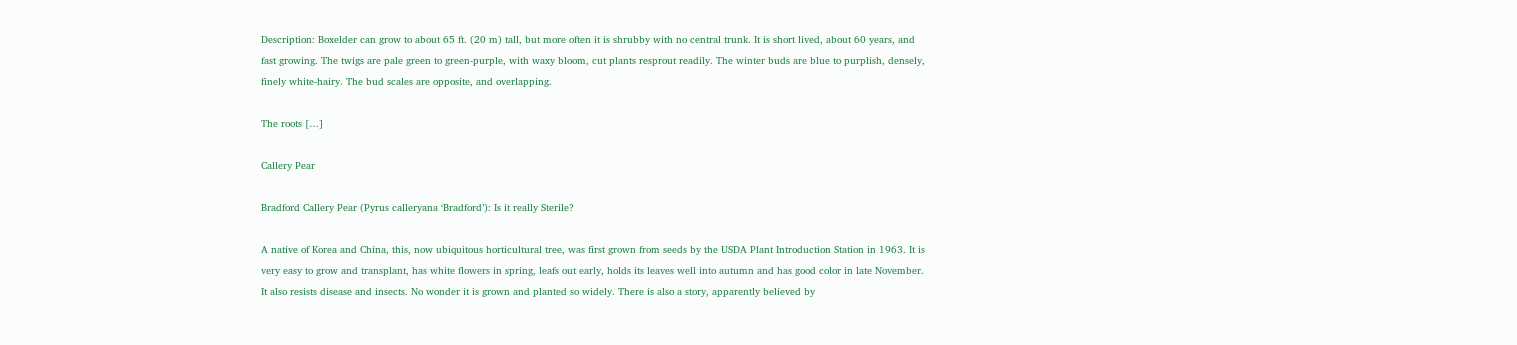Description: Boxelder can grow to about 65 ft. (20 m) tall, but more often it is shrubby with no central trunk. It is short lived, about 60 years, and fast growing. The twigs are pale green to green-purple, with waxy bloom, cut plants resprout readily. The winter buds are blue to purplish, densely, finely white-hairy. The bud scales are opposite, and overlapping.

The roots […]

Callery Pear

Bradford Callery Pear (Pyrus calleryana ‘Bradford’): Is it really Sterile?

A native of Korea and China, this, now ubiquitous horticultural tree, was first grown from seeds by the USDA Plant Introduction Station in 1963. It is very easy to grow and transplant, has white flowers in spring, leafs out early, holds its leaves well into autumn and has good color in late November. It also resists disease and insects. No wonder it is grown and planted so widely. There is also a story, apparently believed by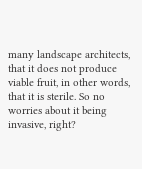many landscape architects, that it does not produce viable fruit, in other words, that it is sterile. So no worries about it being invasive, right?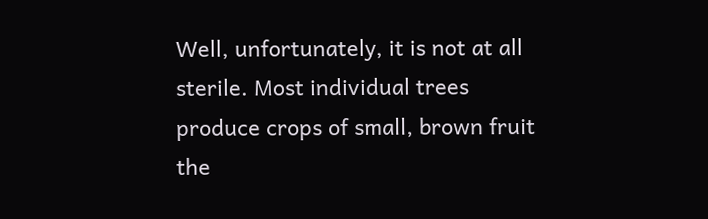Well, unfortunately, it is not at all sterile. Most individual trees produce crops of small, brown fruit the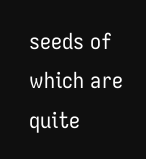seeds of which are quite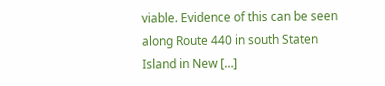viable. Evidence of this can be seen along Route 440 in south Staten Island in New […]